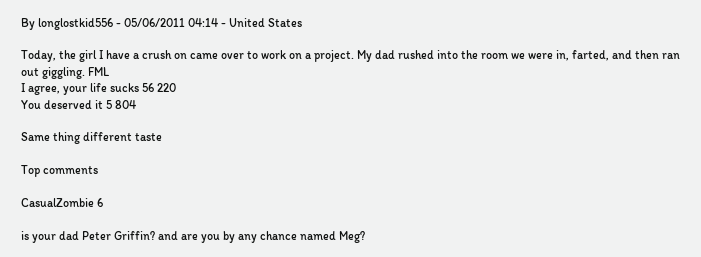By longlostkid556 - 05/06/2011 04:14 - United States

Today, the girl I have a crush on came over to work on a project. My dad rushed into the room we were in, farted, and then ran out giggling. FML
I agree, your life sucks 56 220
You deserved it 5 804

Same thing different taste

Top comments

CasualZombie 6

is your dad Peter Griffin? and are you by any chance named Meg?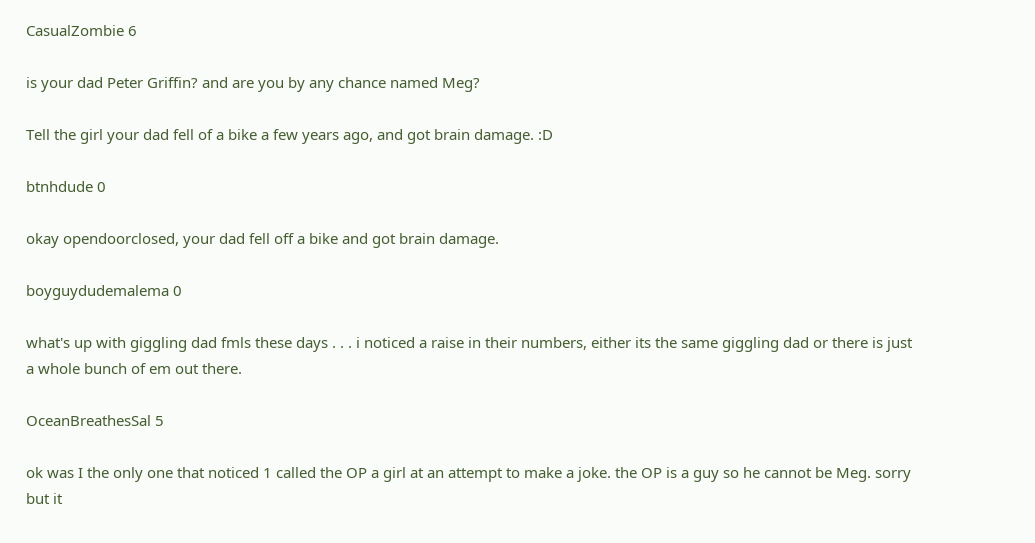CasualZombie 6

is your dad Peter Griffin? and are you by any chance named Meg?

Tell the girl your dad fell of a bike a few years ago, and got brain damage. :D

btnhdude 0

okay opendoorclosed, your dad fell off a bike and got brain damage.

boyguydudemalema 0

what's up with giggling dad fmls these days . . . i noticed a raise in their numbers, either its the same giggling dad or there is just a whole bunch of em out there.

OceanBreathesSal 5

ok was I the only one that noticed 1 called the OP a girl at an attempt to make a joke. the OP is a guy so he cannot be Meg. sorry but it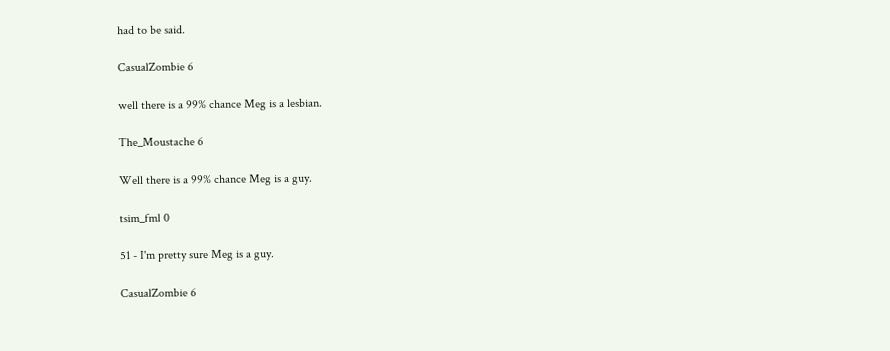had to be said.

CasualZombie 6

well there is a 99% chance Meg is a lesbian.

The_Moustache 6

Well there is a 99% chance Meg is a guy.

tsim_fml 0

51 - I'm pretty sure Meg is a guy.

CasualZombie 6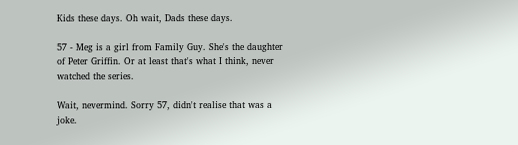Kids these days. Oh wait, Dads these days.

57 - Meg is a girl from Family Guy. She's the daughter of Peter Griffin. Or at least that's what I think, never watched the series.

Wait, nevermind. Sorry 57, didn't realise that was a joke.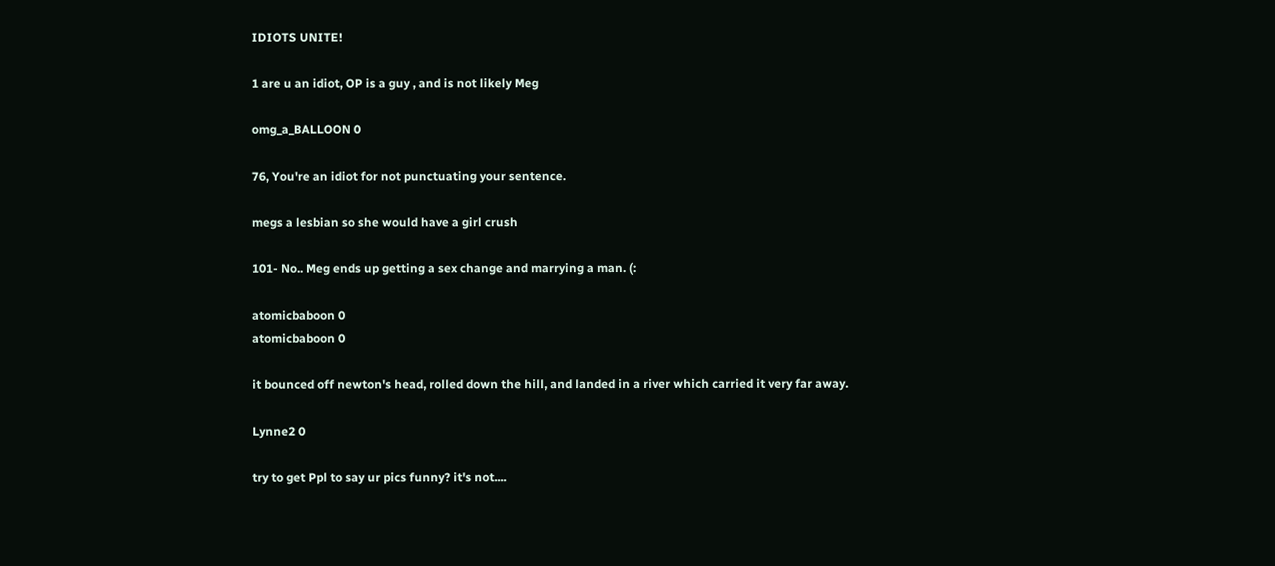IDIOTS UNITE!

1 are u an idiot, OP is a guy , and is not likely Meg

omg_a_BALLOON 0

76, You're an idiot for not punctuating your sentence.

megs a lesbian so she would have a girl crush

101- No.. Meg ends up getting a sex change and marrying a man. (:

atomicbaboon 0
atomicbaboon 0

it bounced off newton's head, rolled down the hill, and landed in a river which carried it very far away.

Lynne2 0

try to get Ppl to say ur pics funny? it's not....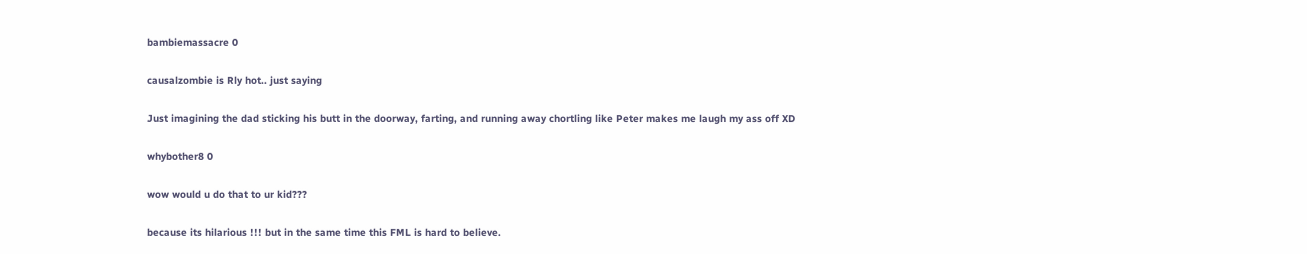bambiemassacre 0

causalzombie is Rly hot.. just saying

Just imagining the dad sticking his butt in the doorway, farting, and running away chortling like Peter makes me laugh my ass off XD

whybother8 0

wow would u do that to ur kid???

because its hilarious !!! but in the same time this FML is hard to believe.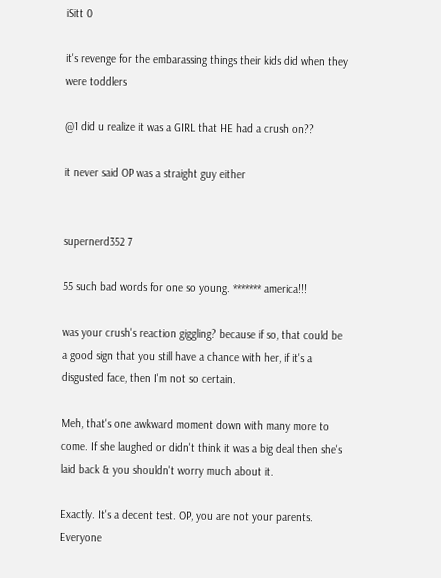iSitt 0

it's revenge for the embarassing things their kids did when they were toddlers

@1 did u realize it was a GIRL that HE had a crush on??

it never said OP was a straight guy either


supernerd352 7

55 such bad words for one so young. ******* america!!!

was your crush's reaction giggling? because if so, that could be a good sign that you still have a chance with her, if it's a disgusted face, then I'm not so certain.

Meh, that's one awkward moment down with many more to come. If she laughed or didn't think it was a big deal then she's laid back & you shouldn't worry much about it.

Exactly. It's a decent test. OP, you are not your parents. Everyone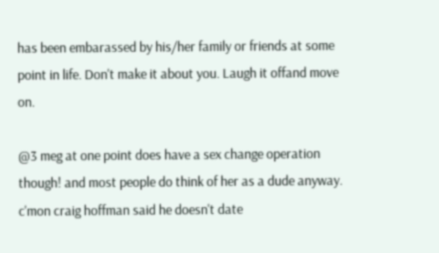has been embarassed by his/her family or friends at some point in life. Don't make it about you. Laugh it offand move on.

@3 meg at one point does have a sex change operation though! and most people do think of her as a dude anyway. c'mon craig hoffman said he doesn't date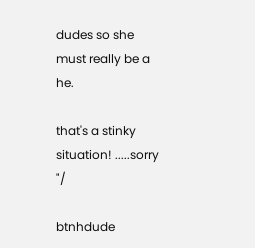dudes so she must really be a he.

that's a stinky situation! .....sorry "/

btnhdude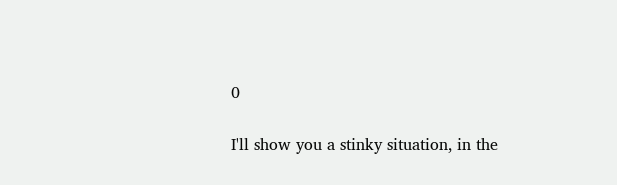0

I'll show you a stinky situation, in the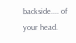backside.... of your head.